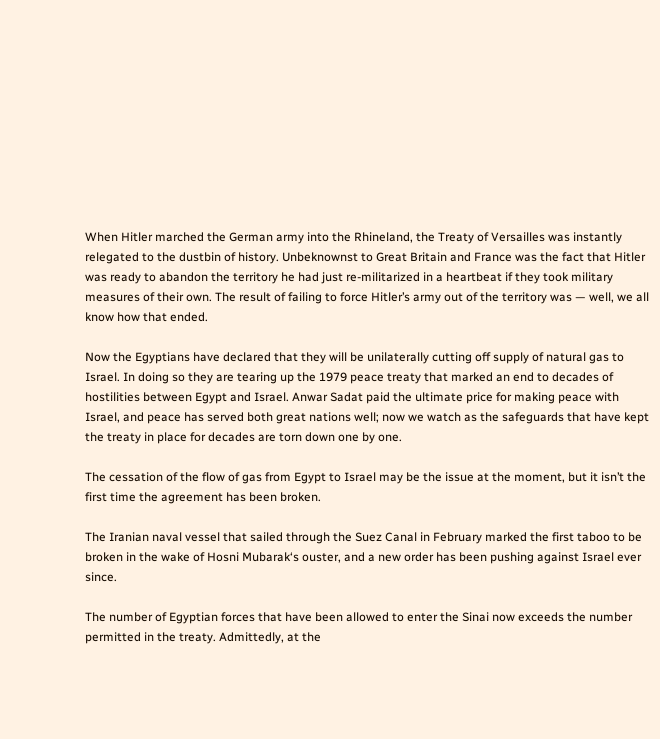When Hitler marched the German army into the Rhineland, the Treaty of Versailles was instantly relegated to the dustbin of history. Unbeknownst to Great Britain and France was the fact that Hitler was ready to abandon the territory he had just re-militarized in a heartbeat if they took military measures of their own. The result of failing to force Hitler’s army out of the territory was — well, we all know how that ended.

Now the Egyptians have declared that they will be unilaterally cutting off supply of natural gas to Israel. In doing so they are tearing up the 1979 peace treaty that marked an end to decades of hostilities between Egypt and Israel. Anwar Sadat paid the ultimate price for making peace with Israel, and peace has served both great nations well; now we watch as the safeguards that have kept the treaty in place for decades are torn down one by one.

The cessation of the flow of gas from Egypt to Israel may be the issue at the moment, but it isn’t the first time the agreement has been broken.

The Iranian naval vessel that sailed through the Suez Canal in February marked the first taboo to be broken in the wake of Hosni Mubarak‘s ouster, and a new order has been pushing against Israel ever since.

The number of Egyptian forces that have been allowed to enter the Sinai now exceeds the number permitted in the treaty. Admittedly, at the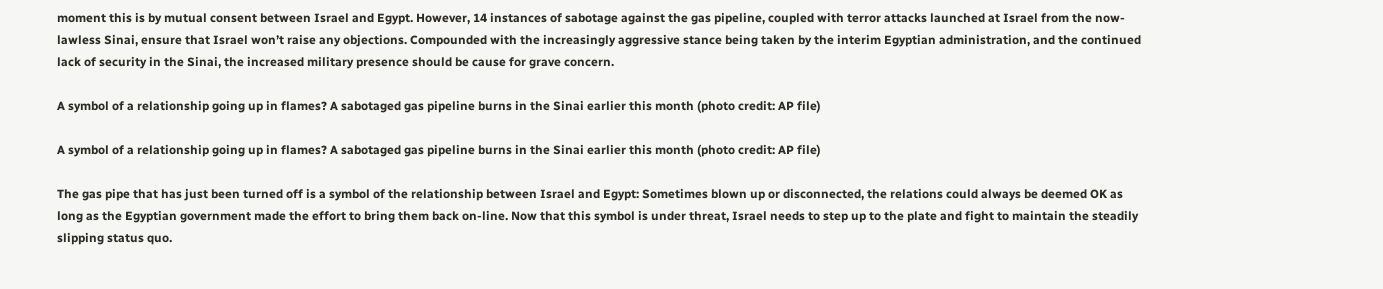moment this is by mutual consent between Israel and Egypt. However, 14 instances of sabotage against the gas pipeline, coupled with terror attacks launched at Israel from the now-lawless Sinai, ensure that Israel won’t raise any objections. Compounded with the increasingly aggressive stance being taken by the interim Egyptian administration, and the continued lack of security in the Sinai, the increased military presence should be cause for grave concern.

A symbol of a relationship going up in flames? A sabotaged gas pipeline burns in the Sinai earlier this month (photo credit: AP file)

A symbol of a relationship going up in flames? A sabotaged gas pipeline burns in the Sinai earlier this month (photo credit: AP file)

The gas pipe that has just been turned off is a symbol of the relationship between Israel and Egypt: Sometimes blown up or disconnected, the relations could always be deemed OK as long as the Egyptian government made the effort to bring them back on-line. Now that this symbol is under threat, Israel needs to step up to the plate and fight to maintain the steadily slipping status quo.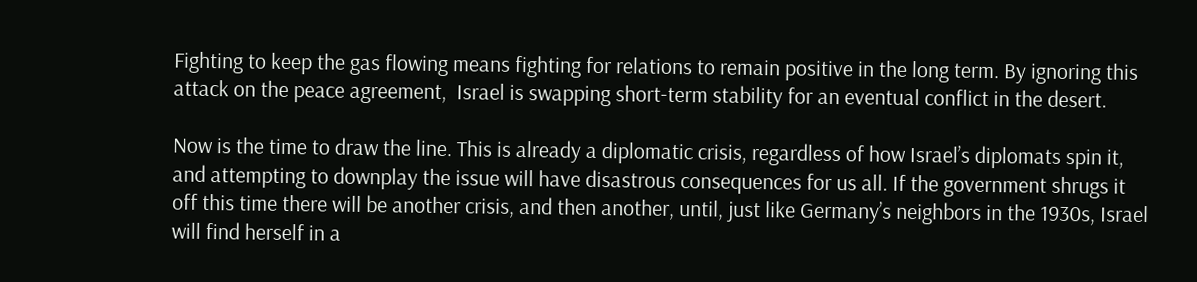Fighting to keep the gas flowing means fighting for relations to remain positive in the long term. By ignoring this attack on the peace agreement,  Israel is swapping short-term stability for an eventual conflict in the desert.

Now is the time to draw the line. This is already a diplomatic crisis, regardless of how Israel’s diplomats spin it, and attempting to downplay the issue will have disastrous consequences for us all. If the government shrugs it off this time there will be another crisis, and then another, until, just like Germany’s neighbors in the 1930s, Israel will find herself in a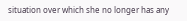situation over which she no longer has any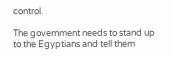control.

The government needs to stand up to the Egyptians and tell them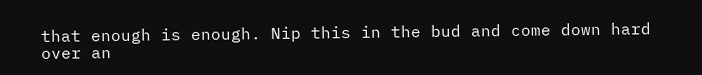that enough is enough. Nip this in the bud and come down hard over an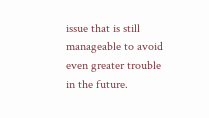issue that is still manageable to avoid even greater trouble in the future.